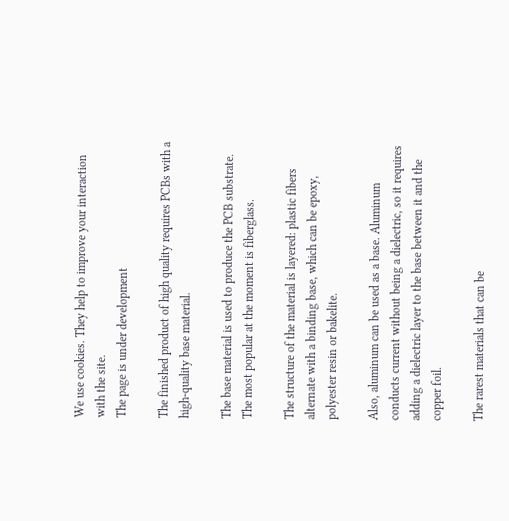We use cookies. They help to improve your interaction with the site.
The page is under development

The finished product of high quality requires PCBs with a high-quality base material.

The base material is used to produce the PCB substrate. The most popular at the moment is fiberglass.

The structure of the material is layered: plastic fibers alternate with a binding base, which can be epoxy, polyester resin or bakelite.

Also, aluminum can be used as a base. Aluminum conducts current without being a dielectric, so it requires adding a dielectric layer to the base between it and the copper foil.

The rarest materials that can be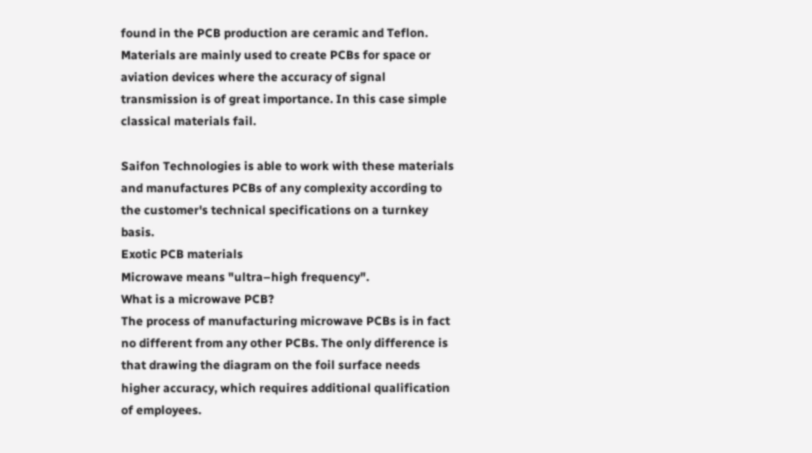found in the PCB production are ceramic and Teflon. Materials are mainly used to create PCBs for space or aviation devices where the accuracy of signal transmission is of great importance. In this case simple classical materials fail.

Saifon Technologies is able to work with these materials and manufactures PCBs of any complexity according to the customer's technical specifications on a turnkey basis.
Exotic PCB materials
Microwave means "ultra–high frequency".
What is a microwave PCB?
The process of manufacturing microwave PCBs is in fact no different from any other PCBs. The only difference is that drawing the diagram on the foil surface needs higher accuracy, which requires additional qualification of employees.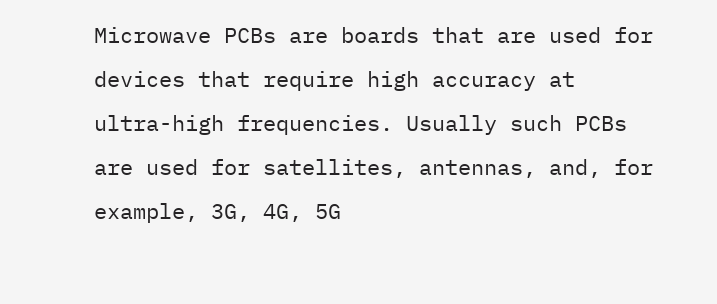Microwave PCBs are boards that are used for devices that require high accuracy at ultra-high frequencies. Usually such PCBs are used for satellites, antennas, and, for example, 3G, 4G, 5G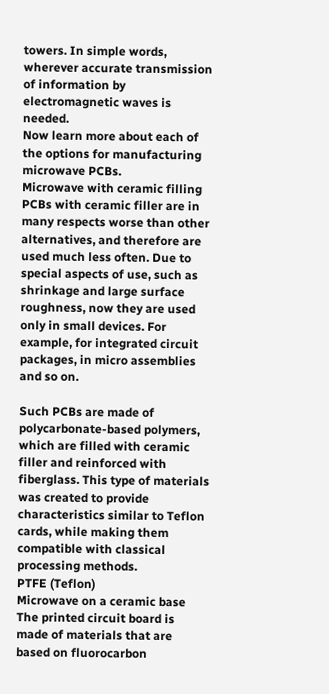towers. In simple words, wherever accurate transmission of information by electromagnetic waves is needed.
Now learn more about each of the options for manufacturing microwave PCBs.
Microwave with ceramic filling
PCBs with ceramic filler are in many respects worse than other alternatives, and therefore are used much less often. Due to special aspects of use, such as shrinkage and large surface roughness, now they are used only in small devices. For example, for integrated circuit packages, in micro assemblies and so on.

Such PCBs are made of polycarbonate-based polymers, which are filled with ceramic filler and reinforced with fiberglass. This type of materials was created to provide characteristics similar to Teflon cards, while making them compatible with classical processing methods.
PTFE (Teflon)
Microwave on a ceramic base
The printed circuit board is made of materials that are based on fluorocarbon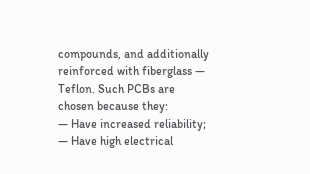compounds, and additionally reinforced with fiberglass — Teflon. Such PCBs are chosen because they:
— Have increased reliability;
— Have high electrical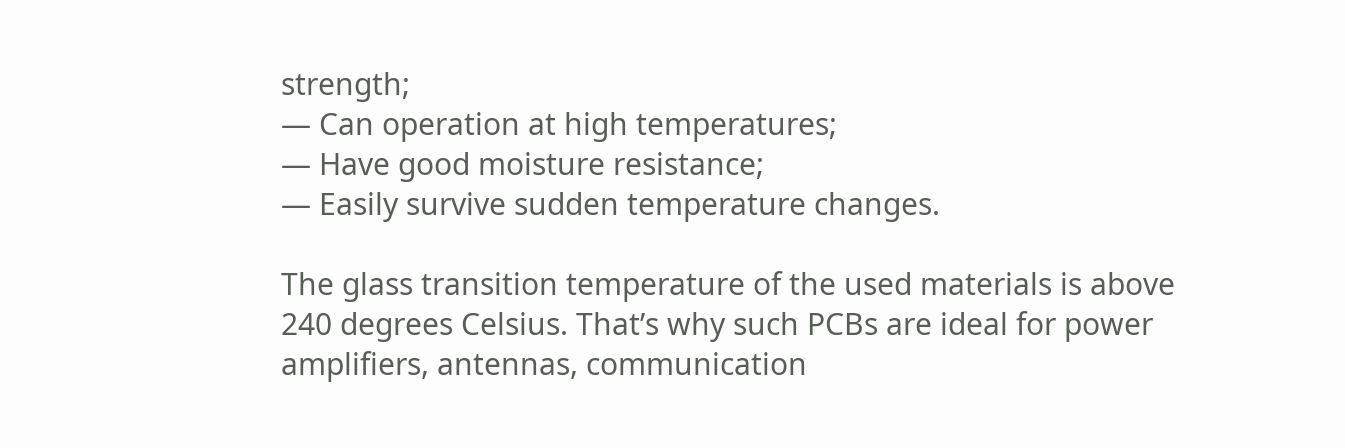strength;
— Can operation at high temperatures;
— Have good moisture resistance;
— Easily survive sudden temperature changes.

The glass transition temperature of the used materials is above 240 degrees Celsius. That’s why such PCBs are ideal for power amplifiers, antennas, communication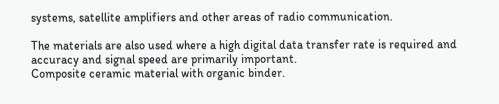systems, satellite amplifiers and other areas of radio communication.

The materials are also used where a high digital data transfer rate is required and accuracy and signal speed are primarily important.
Composite ceramic material with organic binder.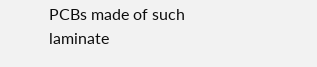PCBs made of such laminate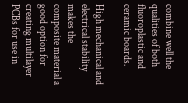combine well the qualities of both fluoroplastic and ceramic boards.

High mechanical and electrical stability makes the composite material a good option for creating multilayer PCBs for use in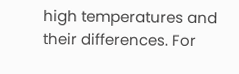high temperatures and their differences. For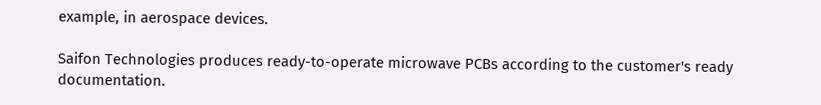example, in aerospace devices.

Saifon Technologies produces ready-to-operate microwave PCBs according to the customer's ready documentation.